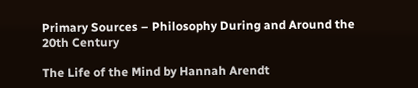Primary Sources – Philosophy During and Around the 20th Century

The Life of the Mind by Hannah Arendt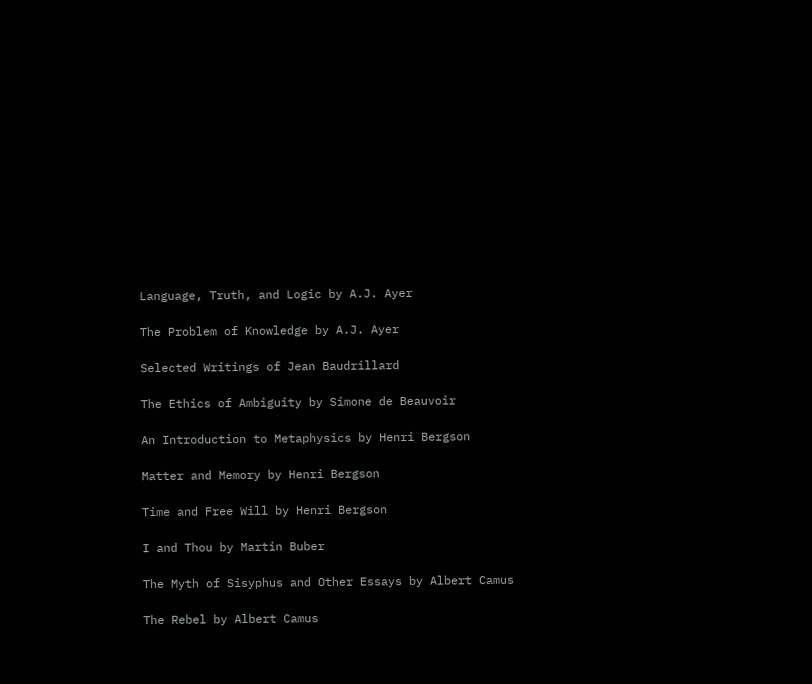Language, Truth, and Logic by A.J. Ayer

The Problem of Knowledge by A.J. Ayer

Selected Writings of Jean Baudrillard

The Ethics of Ambiguity by Simone de Beauvoir

An Introduction to Metaphysics by Henri Bergson

Matter and Memory by Henri Bergson

Time and Free Will by Henri Bergson

I and Thou by Martin Buber

The Myth of Sisyphus and Other Essays by Albert Camus

The Rebel by Albert Camus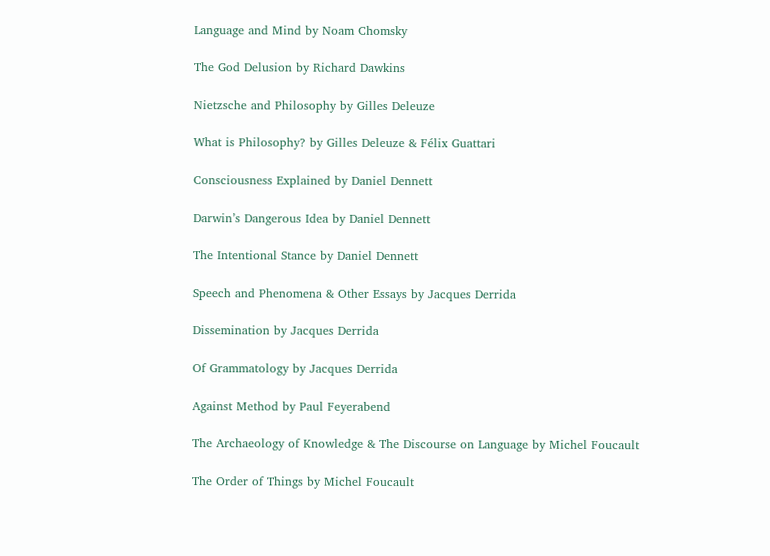Language and Mind by Noam Chomsky

The God Delusion by Richard Dawkins

Nietzsche and Philosophy by Gilles Deleuze

What is Philosophy? by Gilles Deleuze & Félix Guattari

Consciousness Explained by Daniel Dennett

Darwin’s Dangerous Idea by Daniel Dennett

The Intentional Stance by Daniel Dennett

Speech and Phenomena & Other Essays by Jacques Derrida

Dissemination by Jacques Derrida

Of Grammatology by Jacques Derrida

Against Method by Paul Feyerabend

The Archaeology of Knowledge & The Discourse on Language by Michel Foucault

The Order of Things by Michel Foucault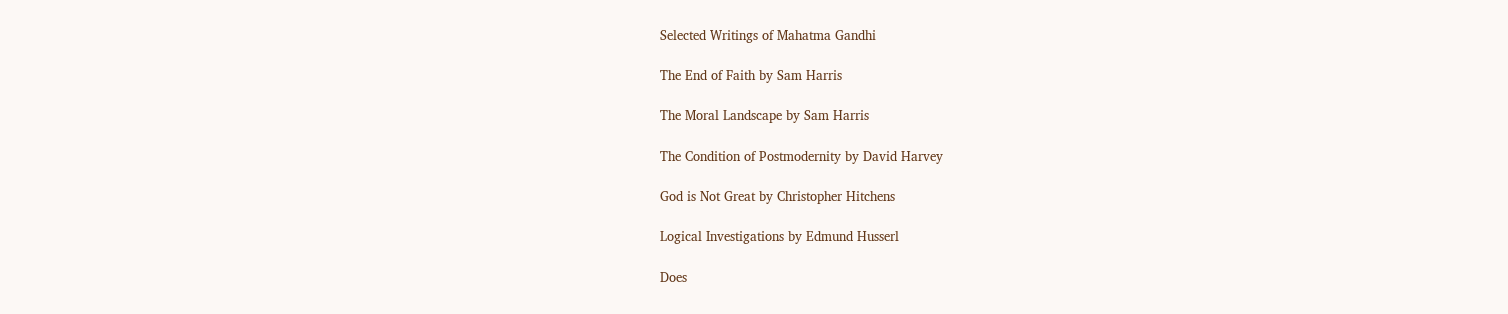Selected Writings of Mahatma Gandhi

The End of Faith by Sam Harris

The Moral Landscape by Sam Harris

The Condition of Postmodernity by David Harvey

God is Not Great by Christopher Hitchens

Logical Investigations by Edmund Husserl

Does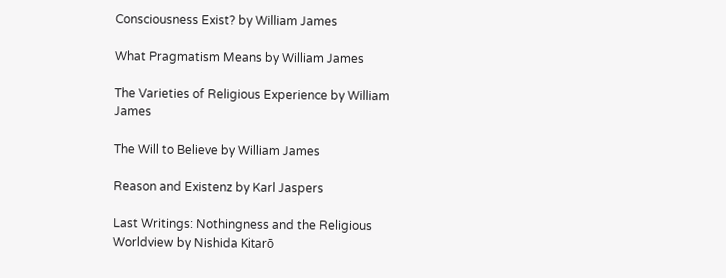Consciousness Exist? by William James

What Pragmatism Means by William James

The Varieties of Religious Experience by William James

The Will to Believe by William James

Reason and Existenz by Karl Jaspers

Last Writings: Nothingness and the Religious Worldview by Nishida Kitarō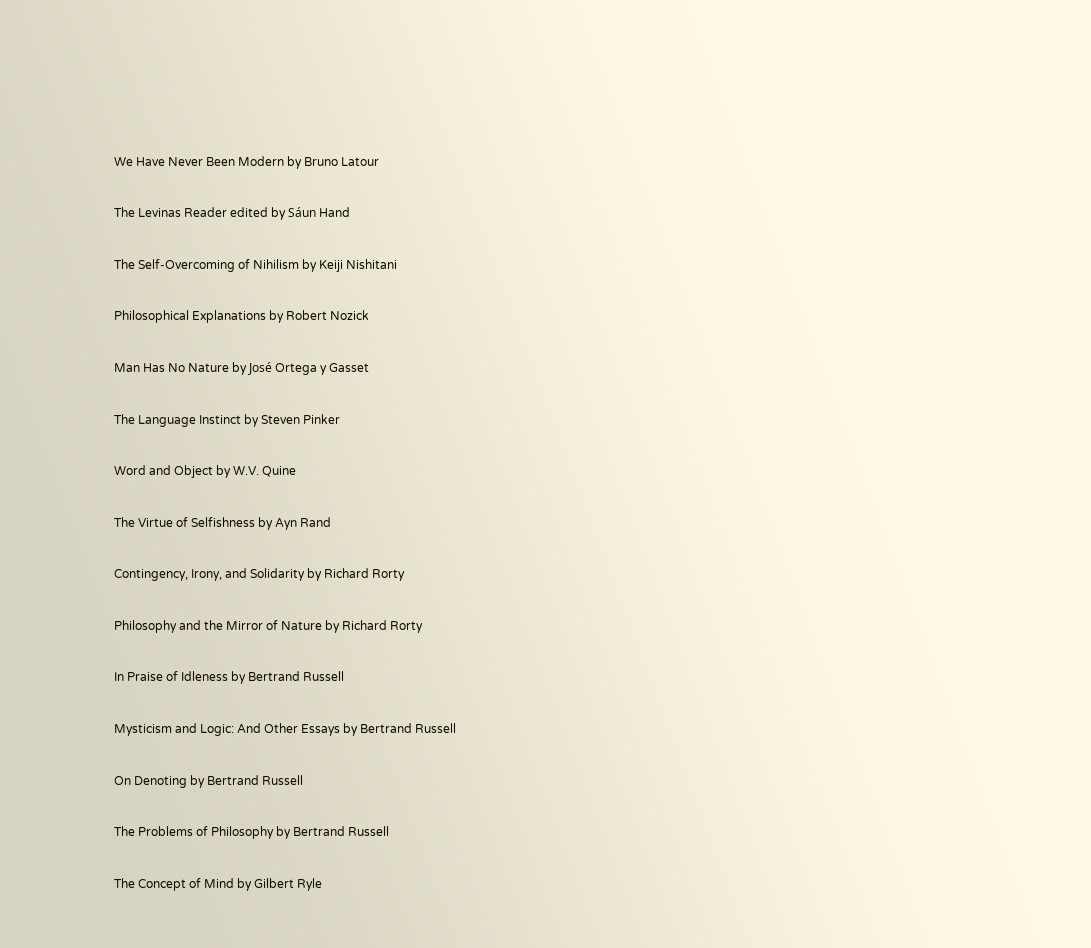We Have Never Been Modern by Bruno Latour

The Levinas Reader edited by Sáun Hand

The Self-Overcoming of Nihilism by Keiji Nishitani

Philosophical Explanations by Robert Nozick

Man Has No Nature by José Ortega y Gasset

The Language Instinct by Steven Pinker

Word and Object by W.V. Quine

The Virtue of Selfishness by Ayn Rand

Contingency, Irony, and Solidarity by Richard Rorty

Philosophy and the Mirror of Nature by Richard Rorty

In Praise of Idleness by Bertrand Russell

Mysticism and Logic: And Other Essays by Bertrand Russell

On Denoting by Bertrand Russell

The Problems of Philosophy by Bertrand Russell

The Concept of Mind by Gilbert Ryle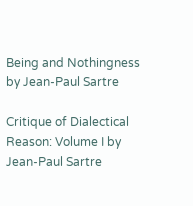Being and Nothingness by Jean-Paul Sartre

Critique of Dialectical Reason: Volume I by Jean-Paul Sartre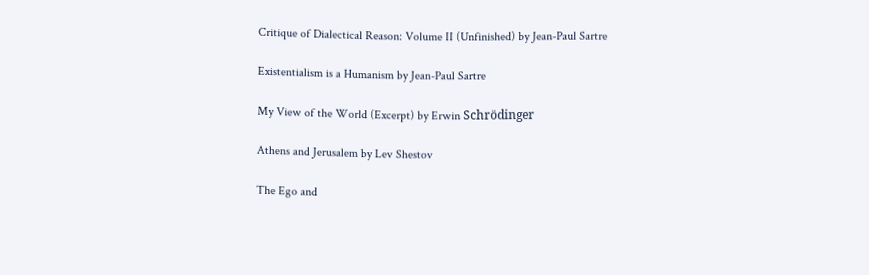Critique of Dialectical Reason: Volume II (Unfinished) by Jean-Paul Sartre

Existentialism is a Humanism by Jean-Paul Sartre

My View of the World (Excerpt) by Erwin Schrödinger

Athens and Jerusalem by Lev Shestov

The Ego and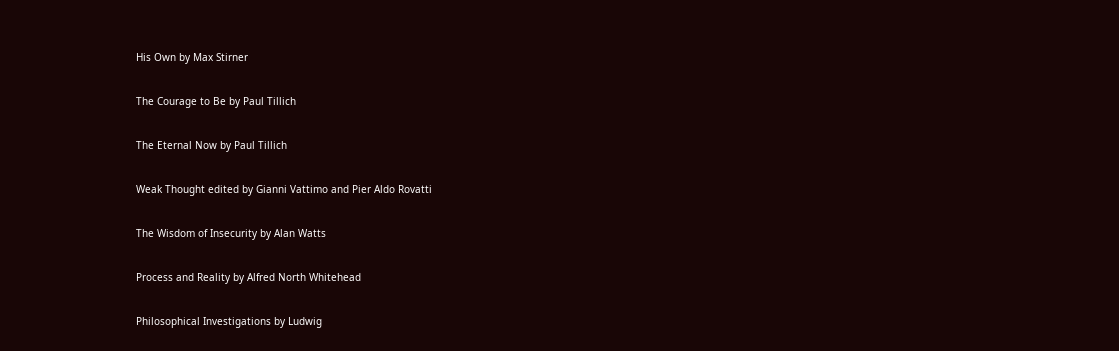His Own by Max Stirner

The Courage to Be by Paul Tillich

The Eternal Now by Paul Tillich

Weak Thought edited by Gianni Vattimo and Pier Aldo Rovatti

The Wisdom of Insecurity by Alan Watts

Process and Reality by Alfred North Whitehead

Philosophical Investigations by Ludwig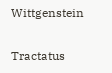Wittgenstein

Tractatus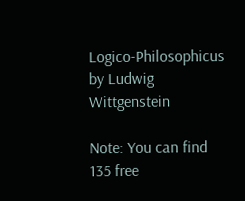Logico-Philosophicus by Ludwig Wittgenstein

Note: You can find 135 free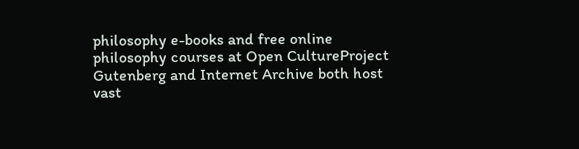philosophy e-books and free online philosophy courses at Open CultureProject Gutenberg and Internet Archive both host vast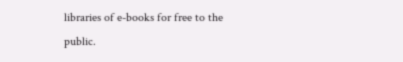libraries of e-books for free to the public.